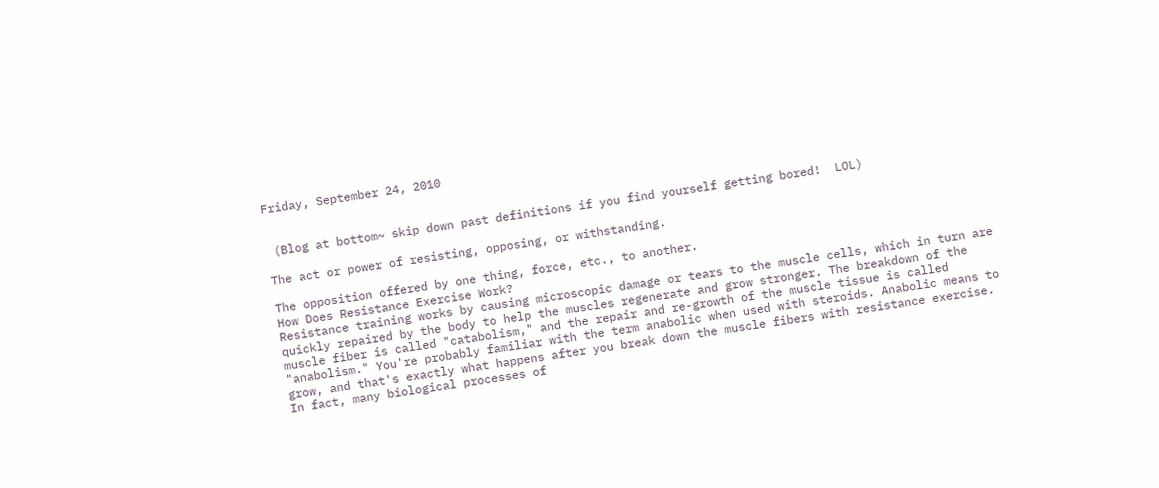Friday, September 24, 2010


 (Blog at bottom~ skip down past definitions if you find yourself getting bored!  LOL)

The act or power of resisting, opposing, or withstanding.

The opposition offered by one thing, force, etc., to another.
How Does Resistance Exercise Work?
Resistance training works by causing microscopic damage or tears to the muscle cells, which in turn are quickly repaired by the body to help the muscles regenerate and grow stronger. The breakdown of the muscle fiber is called "catabolism," and the repair and re-growth of the muscle tissue is called "anabolism." You're probably familiar with the term anabolic when used with steroids. Anabolic means to grow, and that's exactly what happens after you break down the muscle fibers with resistance exercise. In fact, many biological processes of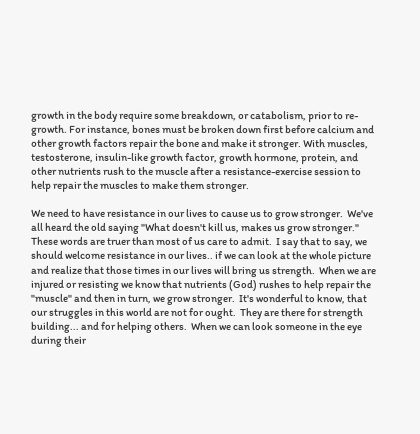growth in the body require some breakdown, or catabolism, prior to re-growth. For instance, bones must be broken down first before calcium and other growth factors repair the bone and make it stronger. With muscles, testosterone, insulin-like growth factor, growth hormone, protein, and other nutrients rush to the muscle after a resistance-exercise session to help repair the muscles to make them stronger.

We need to have resistance in our lives to cause us to grow stronger.  We've all heard the old saying "What doesn't kill us, makes us grow stronger."  These words are truer than most of us care to admit.  I say that to say, we should welcome resistance in our lives.. if we can look at the whole picture and realize that those times in our lives will bring us strength.  When we are injured or resisting we know that nutrients (God) rushes to help repair the "muscle" and then in turn, we grow stronger.  It's wonderful to know, that our struggles in this world are not for ought.  They are there for strength building... and for helping others.  When we can look someone in the eye during their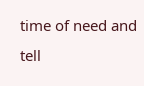time of need and tell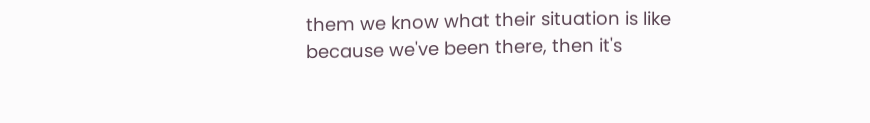them we know what their situation is like because we've been there, then it's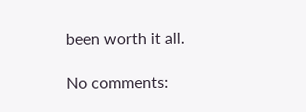been worth it all.

No comments: